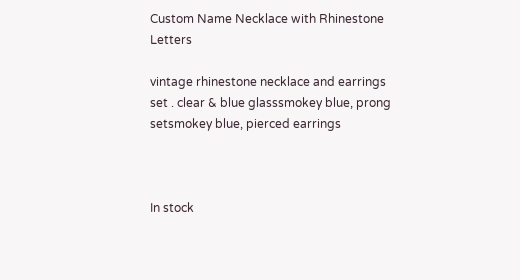Custom Name Necklace with Rhinestone Letters

vintage rhinestone necklace and earrings set . clear & blue glasssmokey blue, prong setsmokey blue, pierced earrings



In stock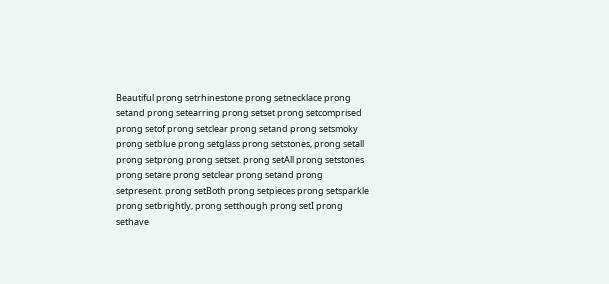Beautiful prong setrhinestone prong setnecklace prong setand prong setearring prong setset prong setcomprised prong setof prong setclear prong setand prong setsmoky prong setblue prong setglass prong setstones, prong setall prong setprong prong setset. prong setAll prong setstones prong setare prong setclear prong setand prong setpresent. prong setBoth prong setpieces prong setsparkle prong setbrightly, prong setthough prong setI prong sethave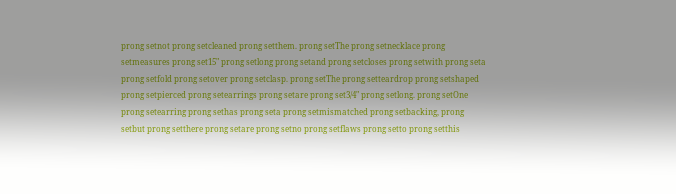prong setnot prong setcleaned prong setthem. prong setThe prong setnecklace prong setmeasures prong set15" prong setlong prong setand prong setcloses prong setwith prong seta prong setfold prong setover prong setclasp. prong setThe prong setteardrop prong setshaped prong setpierced prong setearrings prong setare prong set3/4" prong setlong. prong setOne prong setearring prong sethas prong seta prong setmismatched prong setbacking, prong setbut prong setthere prong setare prong setno prong setflaws prong setto prong setthis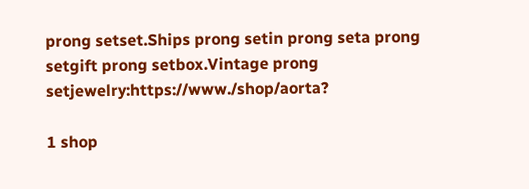prong setset.Ships prong setin prong seta prong setgift prong setbox.Vintage prong setjewelry:https://www./shop/aorta?

1 shop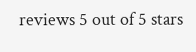reviews 5 out of 5 stars